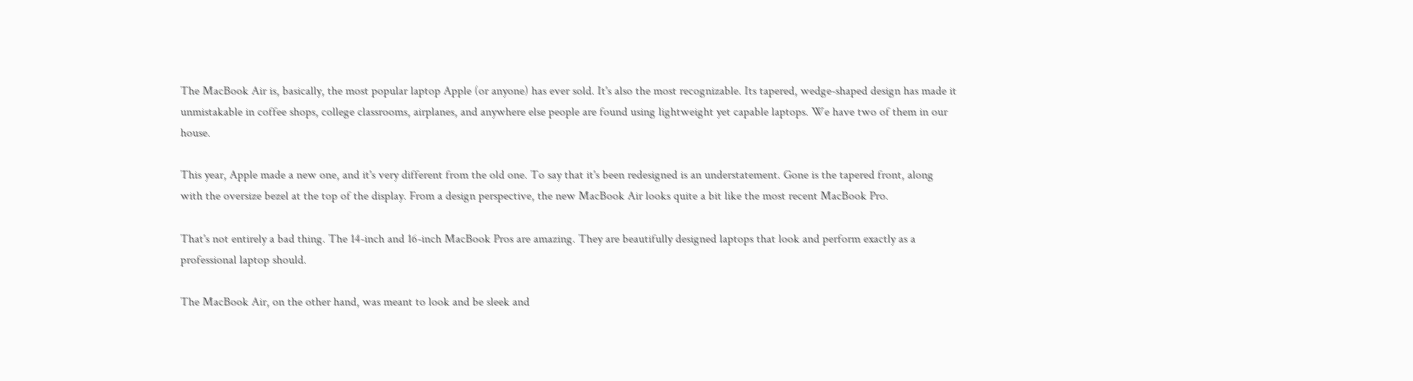The MacBook Air is, basically, the most popular laptop Apple (or anyone) has ever sold. It's also the most recognizable. Its tapered, wedge-shaped design has made it unmistakable in coffee shops, college classrooms, airplanes, and anywhere else people are found using lightweight yet capable laptops. We have two of them in our house.

This year, Apple made a new one, and it's very different from the old one. To say that it's been redesigned is an understatement. Gone is the tapered front, along with the oversize bezel at the top of the display. From a design perspective, the new MacBook Air looks quite a bit like the most recent MacBook Pro.

That's not entirely a bad thing. The 14-inch and 16-inch MacBook Pros are amazing. They are beautifully designed laptops that look and perform exactly as a professional laptop should.

The MacBook Air, on the other hand, was meant to look and be sleek and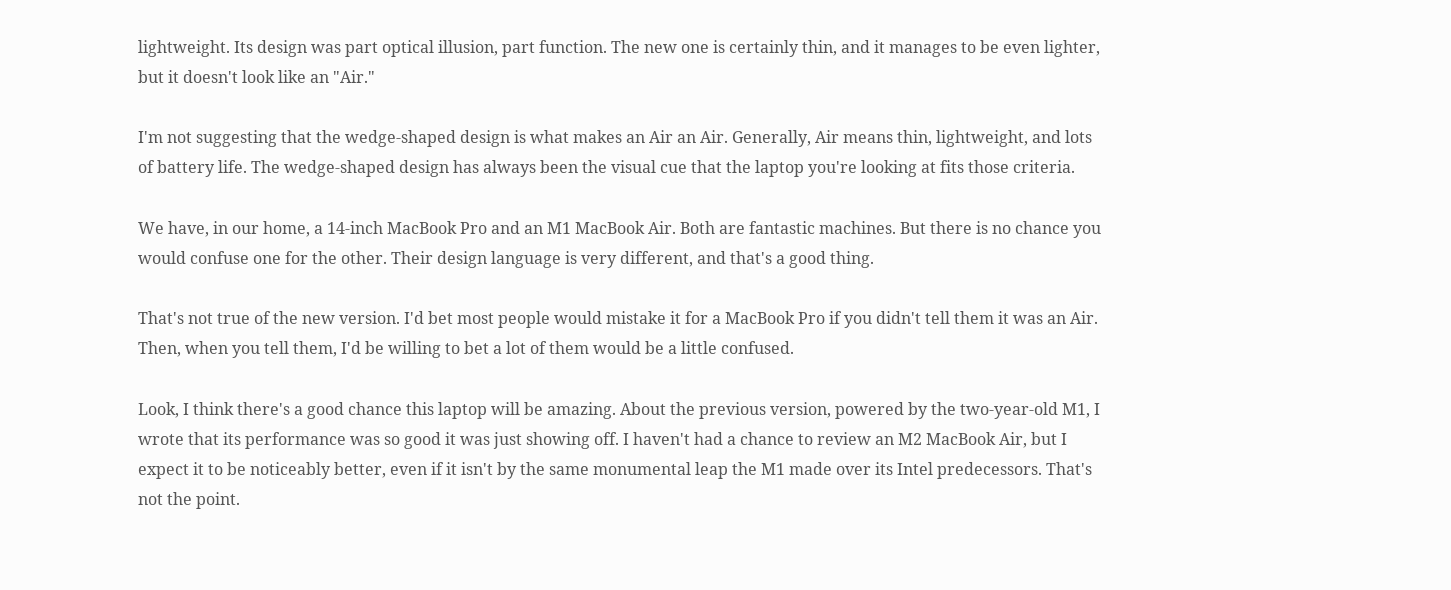lightweight. Its design was part optical illusion, part function. The new one is certainly thin, and it manages to be even lighter, but it doesn't look like an "Air."

I'm not suggesting that the wedge-shaped design is what makes an Air an Air. Generally, Air means thin, lightweight, and lots of battery life. The wedge-shaped design has always been the visual cue that the laptop you're looking at fits those criteria.

We have, in our home, a 14-inch MacBook Pro and an M1 MacBook Air. Both are fantastic machines. But there is no chance you would confuse one for the other. Their design language is very different, and that's a good thing.

That's not true of the new version. I'd bet most people would mistake it for a MacBook Pro if you didn't tell them it was an Air. Then, when you tell them, I'd be willing to bet a lot of them would be a little confused.

Look, I think there's a good chance this laptop will be amazing. About the previous version, powered by the two-year-old M1, I wrote that its performance was so good it was just showing off. I haven't had a chance to review an M2 MacBook Air, but I expect it to be noticeably better, even if it isn't by the same monumental leap the M1 made over its Intel predecessors. That's not the point.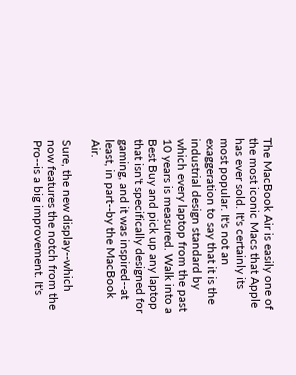The MacBook Air is easily one of the most iconic Macs that Apple has ever sold. It's certainly its most popular. It's not an exaggeration to say that it is the industrial design standard by which every laptop from the past 10 years is measured. Walk into a Best Buy and pick up any laptop that isn't specifically designed for gaming, and it was inspired--at least, in part--by the MacBook Air.

Sure, the new display--which now features the notch from the Pro--is a big improvement. It's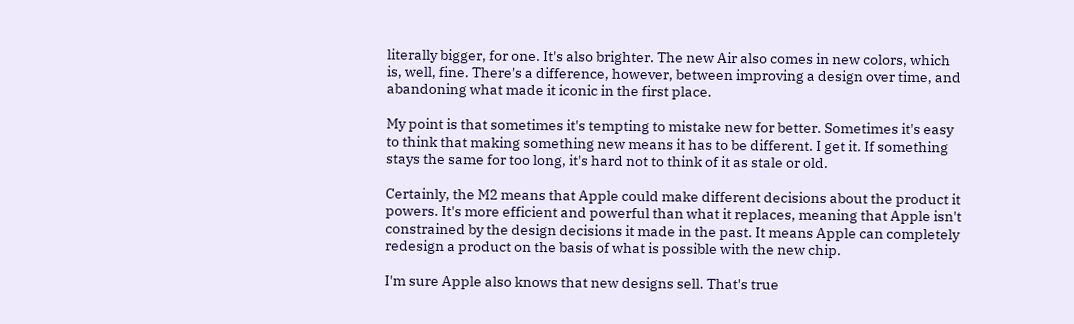literally bigger, for one. It's also brighter. The new Air also comes in new colors, which is, well, fine. There's a difference, however, between improving a design over time, and abandoning what made it iconic in the first place.

My point is that sometimes it's tempting to mistake new for better. Sometimes it's easy to think that making something new means it has to be different. I get it. If something stays the same for too long, it's hard not to think of it as stale or old.

Certainly, the M2 means that Apple could make different decisions about the product it powers. It's more efficient and powerful than what it replaces, meaning that Apple isn't constrained by the design decisions it made in the past. It means Apple can completely redesign a product on the basis of what is possible with the new chip.

I'm sure Apple also knows that new designs sell. That's true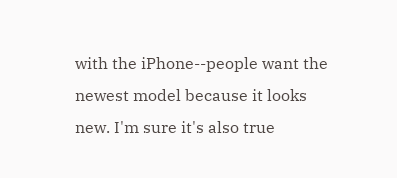with the iPhone--people want the newest model because it looks new. I'm sure it's also true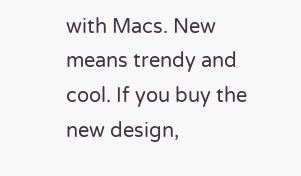with Macs. New means trendy and cool. If you buy the new design,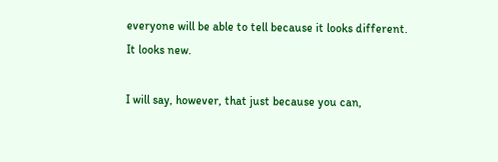everyone will be able to tell because it looks different. It looks new.

I will say, however, that just because you can,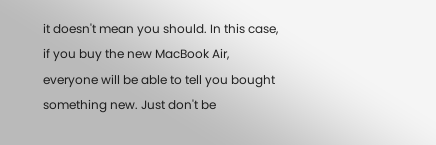it doesn't mean you should. In this case, if you buy the new MacBook Air, everyone will be able to tell you bought something new. Just don't be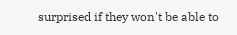surprised if they won't be able to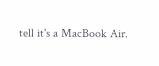tell it's a MacBook Air.